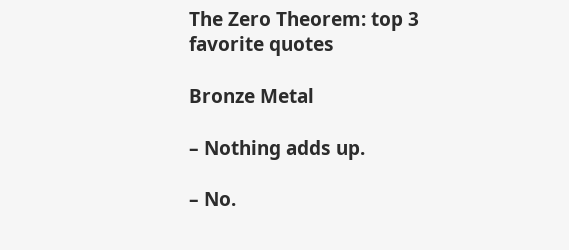The Zero Theorem: top 3 favorite quotes

Bronze Metal

– Nothing adds up.

– No.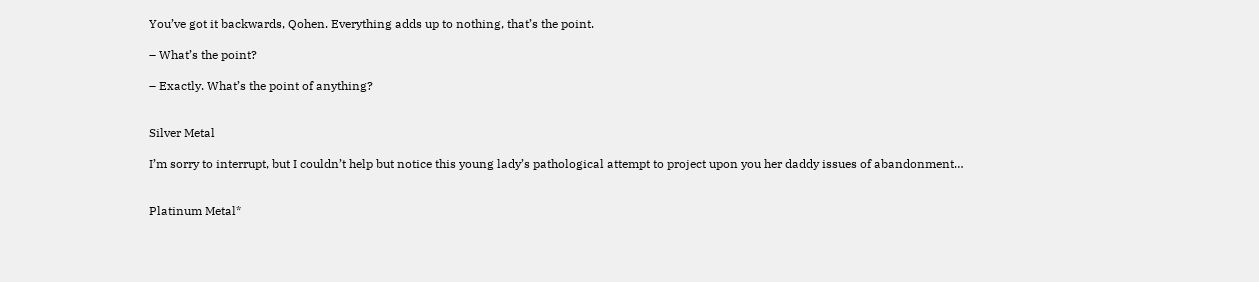You’ve got it backwards, Qohen. Everything adds up to nothing, that’s the point.

– What’s the point?

– Exactly. What’s the point of anything?


Silver Metal

I’m sorry to interrupt, but I couldn’t help but notice this young lady’s pathological attempt to project upon you her daddy issues of abandonment…


Platinum Metal*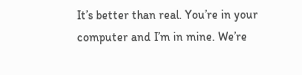It’s better than real. You’re in your computer and I’m in mine. We’re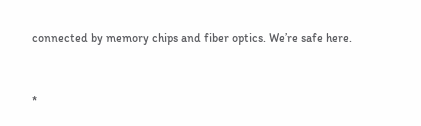connected by memory chips and fiber optics. We’re safe here.


*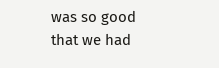was so good that we had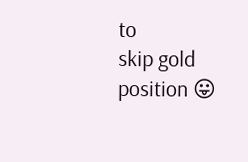to
skip gold position 😛